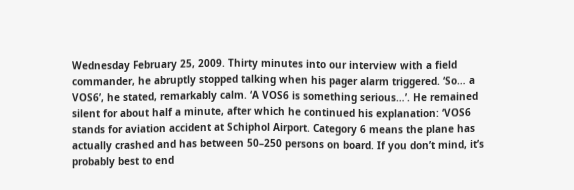Wednesday February 25, 2009. Thirty minutes into our interview with a field commander, he abruptly stopped talking when his pager alarm triggered. ‘So… a VOS6’, he stated, remarkably calm. ‘A VOS6 is something serious…’. He remained silent for about half a minute, after which he continued his explanation: ‘VOS6 stands for aviation accident at Schiphol Airport. Category 6 means the plane has actually crashed and has between 50–250 persons on board. If you don’t mind, it’s probably best to end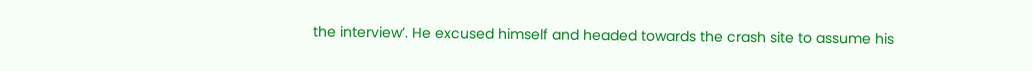the interview’. He excused himself and headed towards the crash site to assume his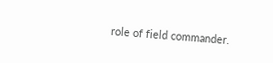role of field commander.